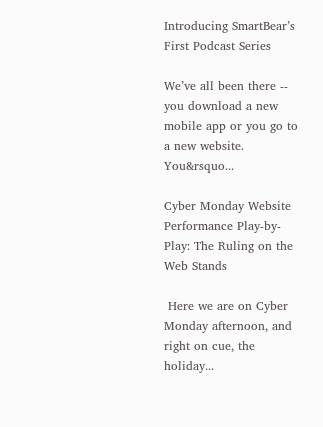Introducing SmartBear’s First Podcast Series

We’ve all been there -- you download a new mobile app or you go to a new website. You&rsquo...

Cyber Monday Website Performance Play-by-Play: The Ruling on the Web Stands

 Here we are on Cyber Monday afternoon, and right on cue, the holiday...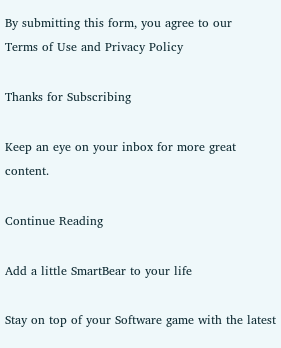By submitting this form, you agree to our
Terms of Use and Privacy Policy

Thanks for Subscribing

Keep an eye on your inbox for more great content.

Continue Reading

Add a little SmartBear to your life

Stay on top of your Software game with the latest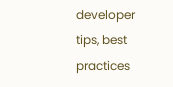developer tips, best practices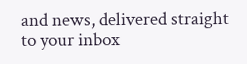and news, delivered straight to your inbox